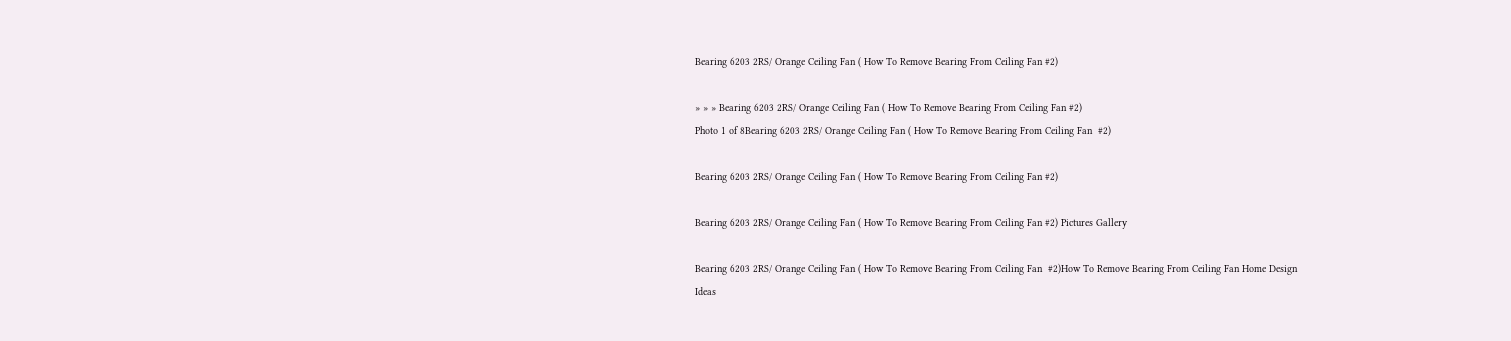Bearing 6203 2RS/ Orange Ceiling Fan ( How To Remove Bearing From Ceiling Fan #2)

» » » Bearing 6203 2RS/ Orange Ceiling Fan ( How To Remove Bearing From Ceiling Fan #2)
Photo 1 of 8Bearing 6203 2RS/ Orange Ceiling Fan ( How To Remove Bearing From Ceiling Fan  #2)

Bearing 6203 2RS/ Orange Ceiling Fan ( How To Remove Bearing From Ceiling Fan #2)

Bearing 6203 2RS/ Orange Ceiling Fan ( How To Remove Bearing From Ceiling Fan #2) Pictures Gallery

Bearing 6203 2RS/ Orange Ceiling Fan ( How To Remove Bearing From Ceiling Fan  #2)How To Remove Bearing From Ceiling Fan Home Design Ideas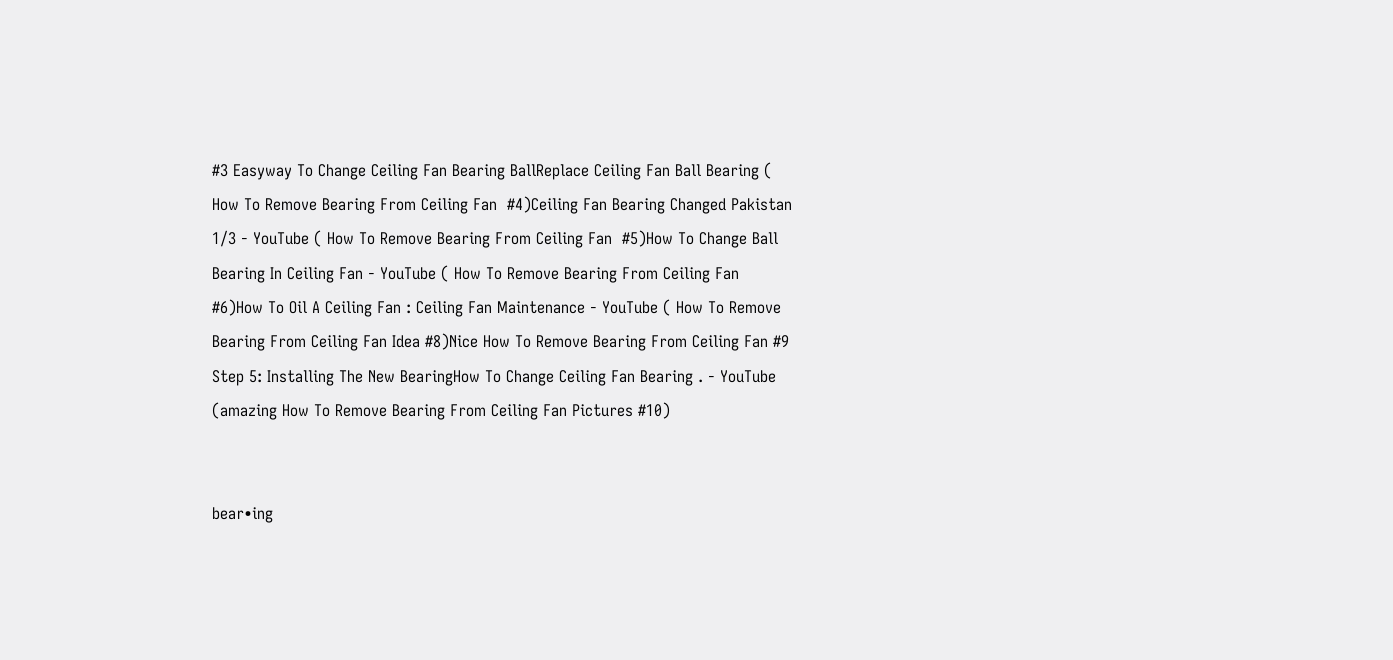#3 Easyway To Change Ceiling Fan Bearing BallReplace Ceiling Fan Ball Bearing ( How To Remove Bearing From Ceiling Fan  #4)Ceiling Fan Bearing Changed Pakistan 1/3 - YouTube ( How To Remove Bearing From Ceiling Fan  #5)How To Change Ball Bearing In Ceiling Fan - YouTube ( How To Remove Bearing From Ceiling Fan  #6)How To Oil A Ceiling Fan : Ceiling Fan Maintenance - YouTube ( How To Remove Bearing From Ceiling Fan Idea #8)Nice How To Remove Bearing From Ceiling Fan #9 Step 5: Installing The New BearingHow To Change Ceiling Fan Bearing . - YouTube (amazing How To Remove Bearing From Ceiling Fan Pictures #10)


bear•ing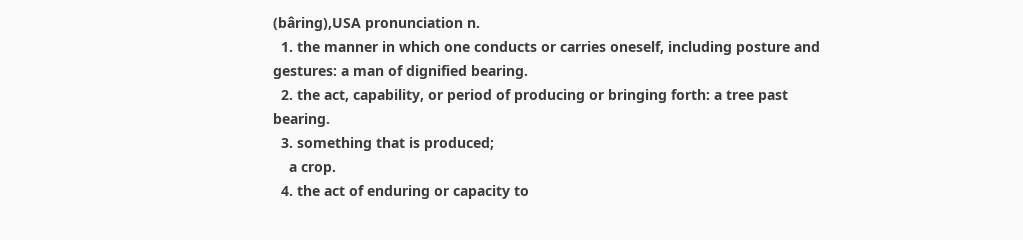(bâring),USA pronunciation n.
  1. the manner in which one conducts or carries oneself, including posture and gestures: a man of dignified bearing.
  2. the act, capability, or period of producing or bringing forth: a tree past bearing.
  3. something that is produced;
    a crop.
  4. the act of enduring or capacity to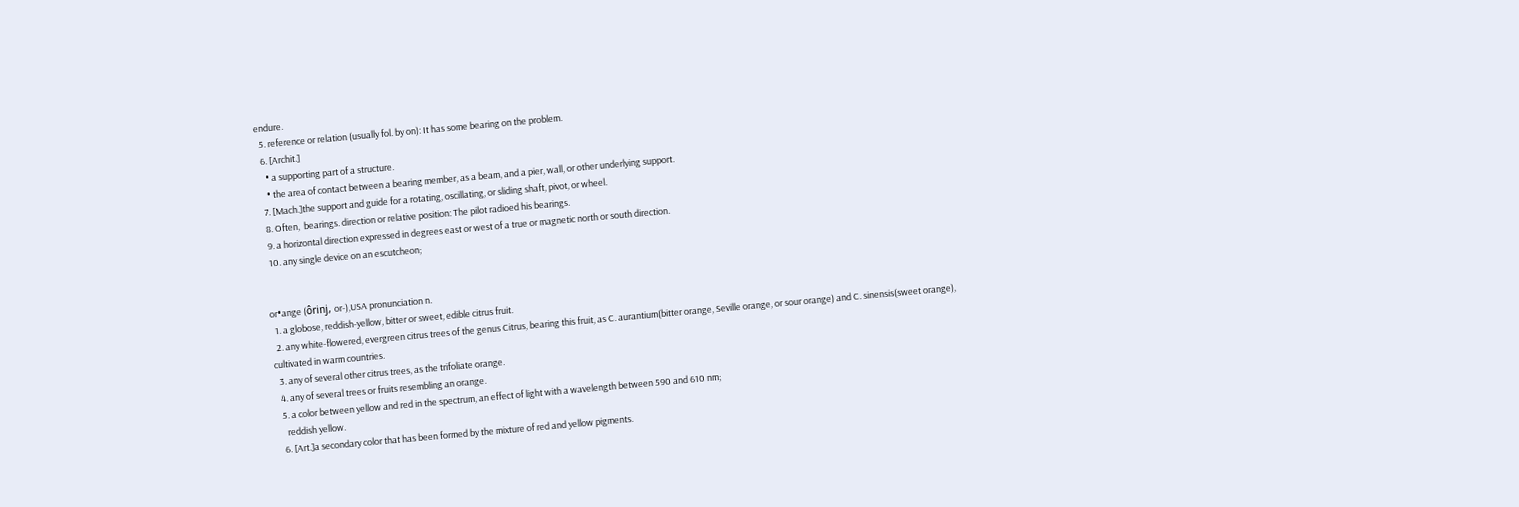endure.
  5. reference or relation (usually fol. by on): It has some bearing on the problem.
  6. [Archit.]
    • a supporting part of a structure.
    • the area of contact between a bearing member, as a beam, and a pier, wall, or other underlying support.
  7. [Mach.]the support and guide for a rotating, oscillating, or sliding shaft, pivot, or wheel.
  8. Often,  bearings. direction or relative position: The pilot radioed his bearings.
  9. a horizontal direction expressed in degrees east or west of a true or magnetic north or south direction.
  10. any single device on an escutcheon;


or•ange (ôrinj, or-),USA pronunciation n.
  1. a globose, reddish-yellow, bitter or sweet, edible citrus fruit.
  2. any white-flowered, evergreen citrus trees of the genus Citrus, bearing this fruit, as C. aurantium(bitter orange, Seville orange, or sour orange) and C. sinensis(sweet orange), cultivated in warm countries.
  3. any of several other citrus trees, as the trifoliate orange.
  4. any of several trees or fruits resembling an orange.
  5. a color between yellow and red in the spectrum, an effect of light with a wavelength between 590 and 610 nm;
    reddish yellow.
  6. [Art.]a secondary color that has been formed by the mixture of red and yellow pigments.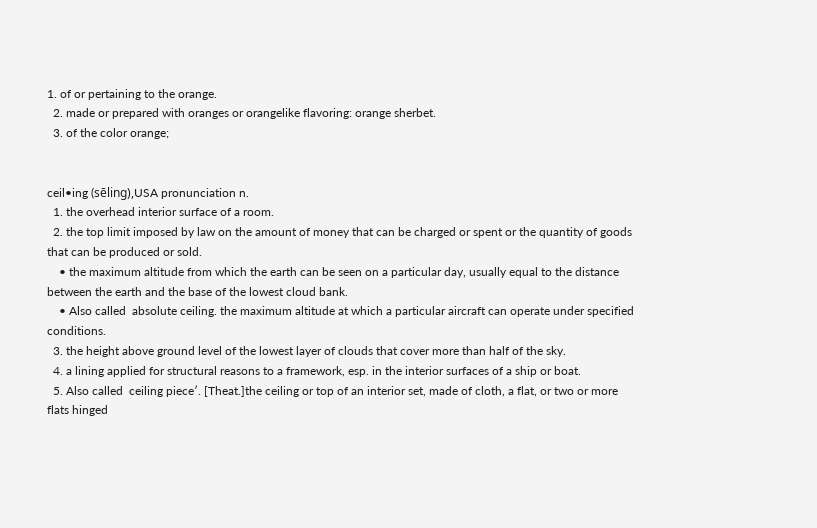1. of or pertaining to the orange.
  2. made or prepared with oranges or orangelike flavoring: orange sherbet.
  3. of the color orange;


ceil•ing (sēling),USA pronunciation n.
  1. the overhead interior surface of a room.
  2. the top limit imposed by law on the amount of money that can be charged or spent or the quantity of goods that can be produced or sold.
    • the maximum altitude from which the earth can be seen on a particular day, usually equal to the distance between the earth and the base of the lowest cloud bank.
    • Also called  absolute ceiling. the maximum altitude at which a particular aircraft can operate under specified conditions.
  3. the height above ground level of the lowest layer of clouds that cover more than half of the sky.
  4. a lining applied for structural reasons to a framework, esp. in the interior surfaces of a ship or boat.
  5. Also called  ceiling piece′. [Theat.]the ceiling or top of an interior set, made of cloth, a flat, or two or more flats hinged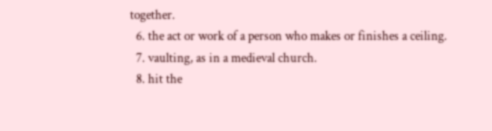together.
  6. the act or work of a person who makes or finishes a ceiling.
  7. vaulting, as in a medieval church.
  8. hit the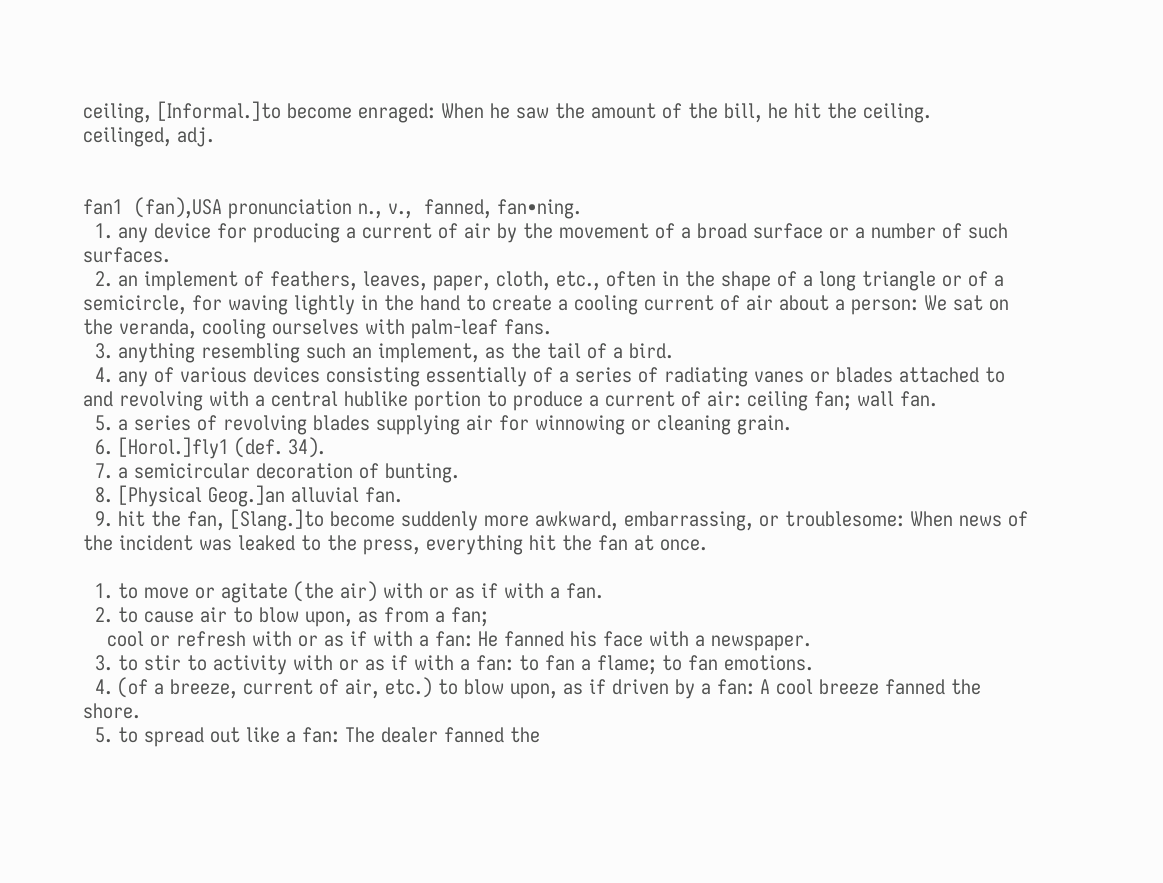ceiling, [Informal.]to become enraged: When he saw the amount of the bill, he hit the ceiling.
ceilinged, adj.


fan1  (fan),USA pronunciation n., v.,  fanned, fan•ning.
  1. any device for producing a current of air by the movement of a broad surface or a number of such surfaces.
  2. an implement of feathers, leaves, paper, cloth, etc., often in the shape of a long triangle or of a semicircle, for waving lightly in the hand to create a cooling current of air about a person: We sat on the veranda, cooling ourselves with palm-leaf fans.
  3. anything resembling such an implement, as the tail of a bird.
  4. any of various devices consisting essentially of a series of radiating vanes or blades attached to and revolving with a central hublike portion to produce a current of air: ceiling fan; wall fan.
  5. a series of revolving blades supplying air for winnowing or cleaning grain.
  6. [Horol.]fly1 (def. 34).
  7. a semicircular decoration of bunting.
  8. [Physical Geog.]an alluvial fan.
  9. hit the fan, [Slang.]to become suddenly more awkward, embarrassing, or troublesome: When news of the incident was leaked to the press, everything hit the fan at once.

  1. to move or agitate (the air) with or as if with a fan.
  2. to cause air to blow upon, as from a fan;
    cool or refresh with or as if with a fan: He fanned his face with a newspaper.
  3. to stir to activity with or as if with a fan: to fan a flame; to fan emotions.
  4. (of a breeze, current of air, etc.) to blow upon, as if driven by a fan: A cool breeze fanned the shore.
  5. to spread out like a fan: The dealer fanned the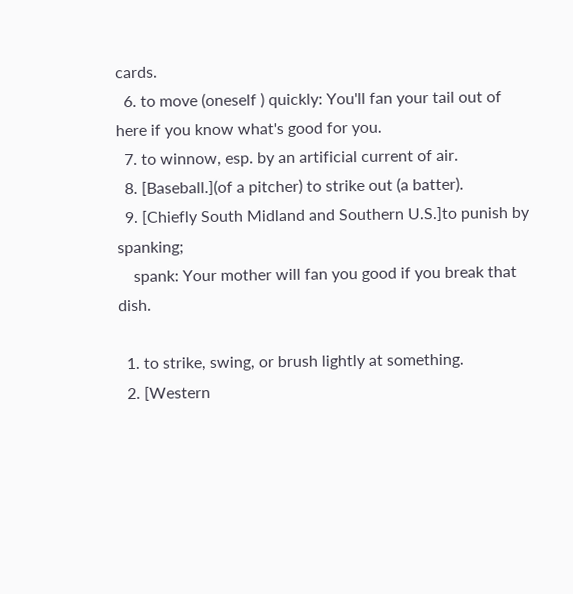cards.
  6. to move (oneself ) quickly: You'll fan your tail out of here if you know what's good for you.
  7. to winnow, esp. by an artificial current of air.
  8. [Baseball.](of a pitcher) to strike out (a batter).
  9. [Chiefly South Midland and Southern U.S.]to punish by spanking;
    spank: Your mother will fan you good if you break that dish.

  1. to strike, swing, or brush lightly at something.
  2. [Western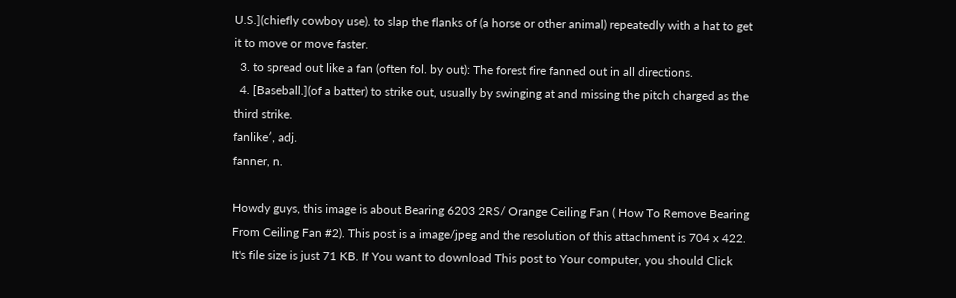U.S.](chiefly cowboy use). to slap the flanks of (a horse or other animal) repeatedly with a hat to get it to move or move faster.
  3. to spread out like a fan (often fol. by out): The forest fire fanned out in all directions.
  4. [Baseball.](of a batter) to strike out, usually by swinging at and missing the pitch charged as the third strike.
fanlike′, adj.
fanner, n.

Howdy guys, this image is about Bearing 6203 2RS/ Orange Ceiling Fan ( How To Remove Bearing From Ceiling Fan #2). This post is a image/jpeg and the resolution of this attachment is 704 x 422. It's file size is just 71 KB. If You want to download This post to Your computer, you should Click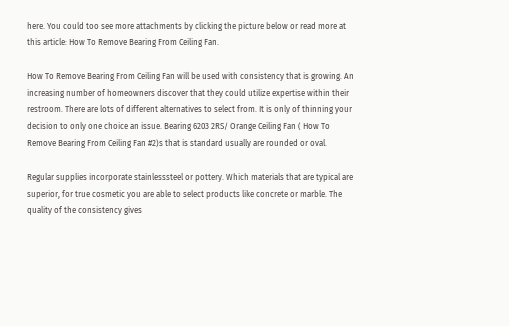here. You could too see more attachments by clicking the picture below or read more at this article: How To Remove Bearing From Ceiling Fan.

How To Remove Bearing From Ceiling Fan will be used with consistency that is growing. An increasing number of homeowners discover that they could utilize expertise within their restroom. There are lots of different alternatives to select from. It is only of thinning your decision to only one choice an issue. Bearing 6203 2RS/ Orange Ceiling Fan ( How To Remove Bearing From Ceiling Fan #2)s that is standard usually are rounded or oval.

Regular supplies incorporate stainlesssteel or pottery. Which materials that are typical are superior, for true cosmetic you are able to select products like concrete or marble. The quality of the consistency gives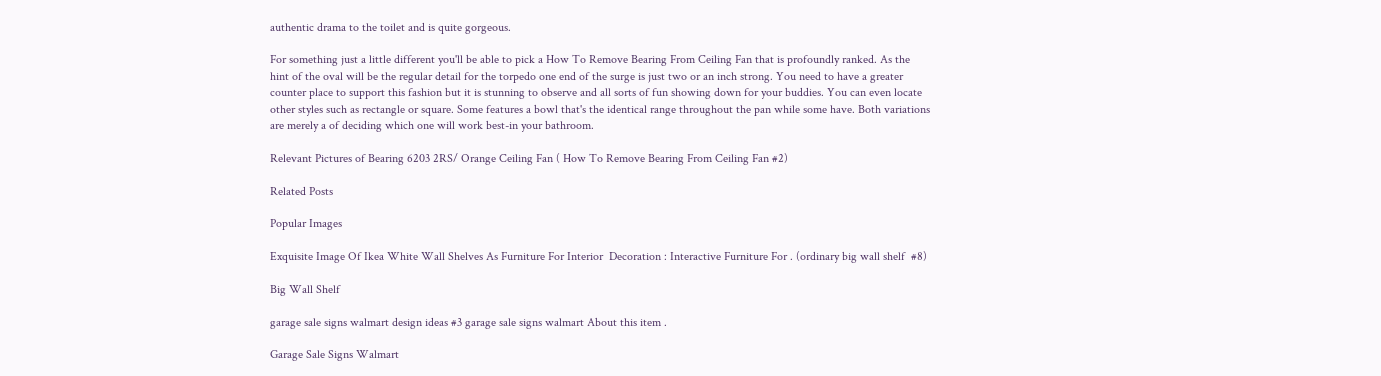authentic drama to the toilet and is quite gorgeous.

For something just a little different you'll be able to pick a How To Remove Bearing From Ceiling Fan that is profoundly ranked. As the hint of the oval will be the regular detail for the torpedo one end of the surge is just two or an inch strong. You need to have a greater counter place to support this fashion but it is stunning to observe and all sorts of fun showing down for your buddies. You can even locate other styles such as rectangle or square. Some features a bowl that's the identical range throughout the pan while some have. Both variations are merely a of deciding which one will work best-in your bathroom.

Relevant Pictures of Bearing 6203 2RS/ Orange Ceiling Fan ( How To Remove Bearing From Ceiling Fan #2)

Related Posts

Popular Images

Exquisite Image Of Ikea White Wall Shelves As Furniture For Interior  Decoration : Interactive Furniture For . (ordinary big wall shelf  #8)

Big Wall Shelf

garage sale signs walmart design ideas #3 garage sale signs walmart About this item .

Garage Sale Signs Walmart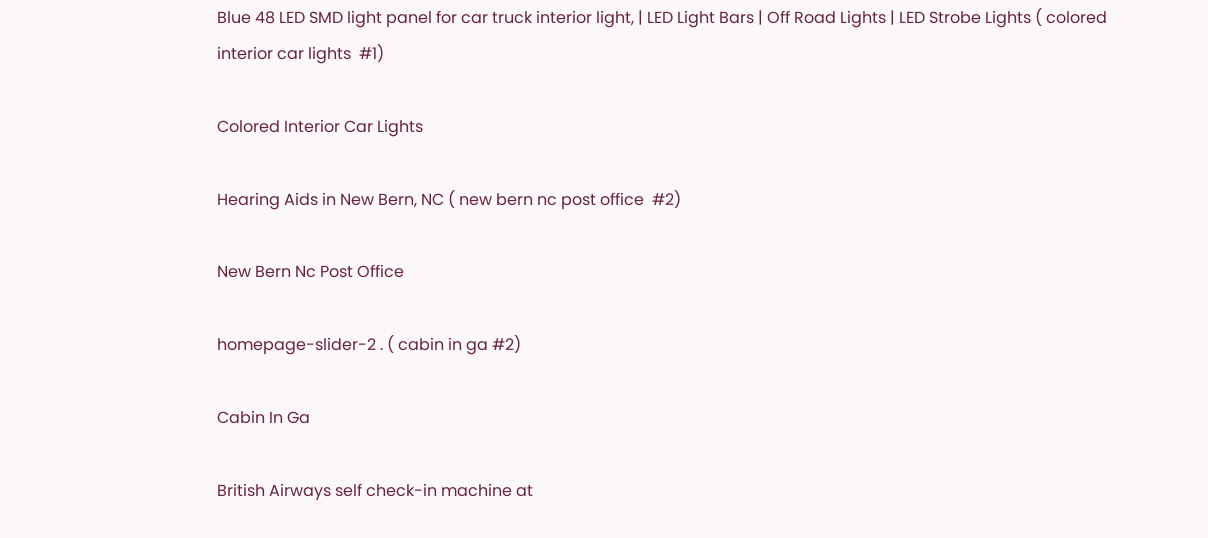Blue 48 LED SMD light panel for car truck interior light, | LED Light Bars | Off Road Lights | LED Strobe Lights ( colored interior car lights  #1)

Colored Interior Car Lights

Hearing Aids in New Bern, NC ( new bern nc post office  #2)

New Bern Nc Post Office

homepage-slider-2 . ( cabin in ga #2)

Cabin In Ga

British Airways self check-in machine at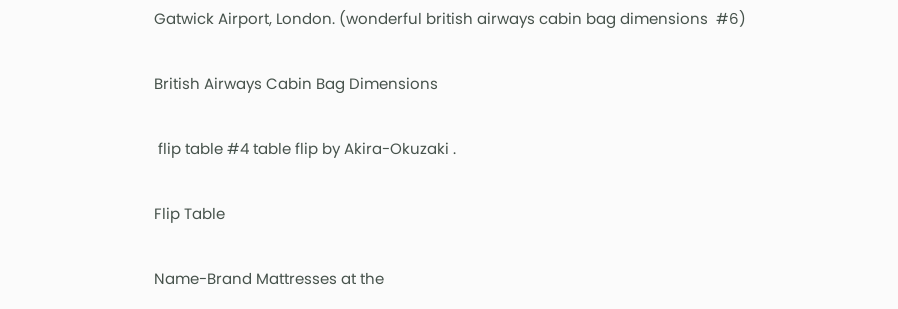Gatwick Airport, London. (wonderful british airways cabin bag dimensions  #6)

British Airways Cabin Bag Dimensions

 flip table #4 table flip by Akira-Okuzaki .

Flip Table

Name-Brand Mattresses at the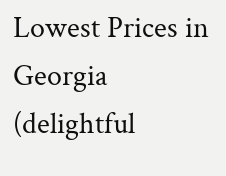Lowest Prices in Georgia (delightful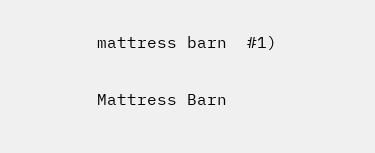mattress barn  #1)

Mattress Barn